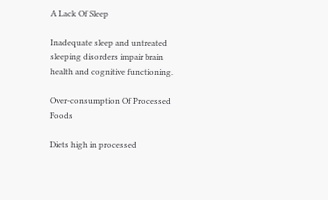A Lack Of Sleep

Inadequate sleep and untreated sleeping disorders impair brain health and cognitive functioning.

Over-consumption Of Processed Foods

Diets high in processed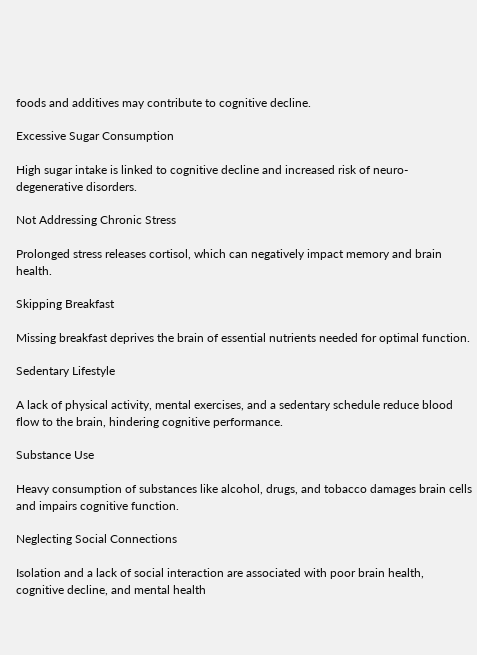foods and additives may contribute to cognitive decline.

Excessive Sugar Consumption

High sugar intake is linked to cognitive decline and increased risk of neuro-degenerative disorders.

Not Addressing Chronic Stress

Prolonged stress releases cortisol, which can negatively impact memory and brain health.

Skipping Breakfast

Missing breakfast deprives the brain of essential nutrients needed for optimal function.

Sedentary Lifestyle

A lack of physical activity, mental exercises, and a sedentary schedule reduce blood flow to the brain, hindering cognitive performance.

Substance Use

Heavy consumption of substances like alcohol, drugs, and tobacco damages brain cells and impairs cognitive function.

Neglecting Social Connections

Isolation and a lack of social interaction are associated with poor brain health, cognitive decline, and mental health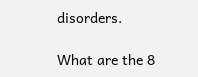disorders.

What are the 8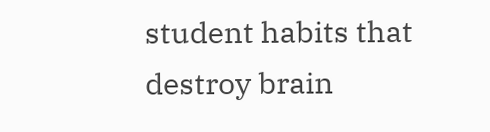student habits that destroy brain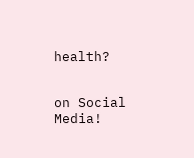health?


on Social Media!